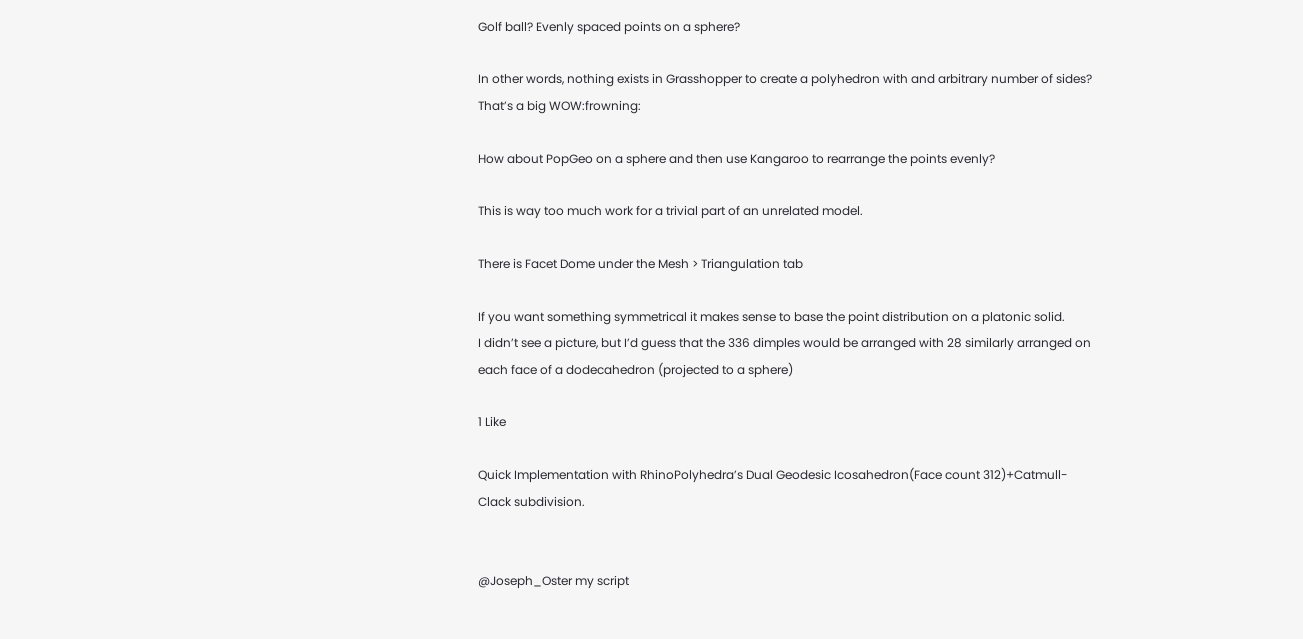Golf ball? Evenly spaced points on a sphere?

In other words, nothing exists in Grasshopper to create a polyhedron with and arbitrary number of sides? That’s a big WOW:frowning:

How about PopGeo on a sphere and then use Kangaroo to rearrange the points evenly?

This is way too much work for a trivial part of an unrelated model.

There is Facet Dome under the Mesh > Triangulation tab

If you want something symmetrical it makes sense to base the point distribution on a platonic solid.
I didn’t see a picture, but I’d guess that the 336 dimples would be arranged with 28 similarly arranged on each face of a dodecahedron (projected to a sphere)

1 Like

Quick Implementation with RhinoPolyhedra’s Dual Geodesic Icosahedron(Face count 312)+Catmull-Clack subdivision.


@Joseph_Oster my script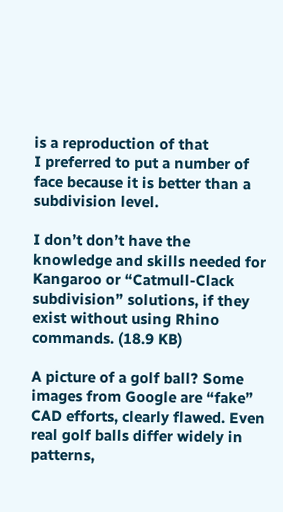is a reproduction of that
I preferred to put a number of face because it is better than a subdivision level.

I don’t don’t have the knowledge and skills needed for Kangaroo or “Catmull-Clack subdivision” solutions, if they exist without using Rhino commands. (18.9 KB)

A picture of a golf ball? Some images from Google are “fake” CAD efforts, clearly flawed. Even real golf balls differ widely in patterns,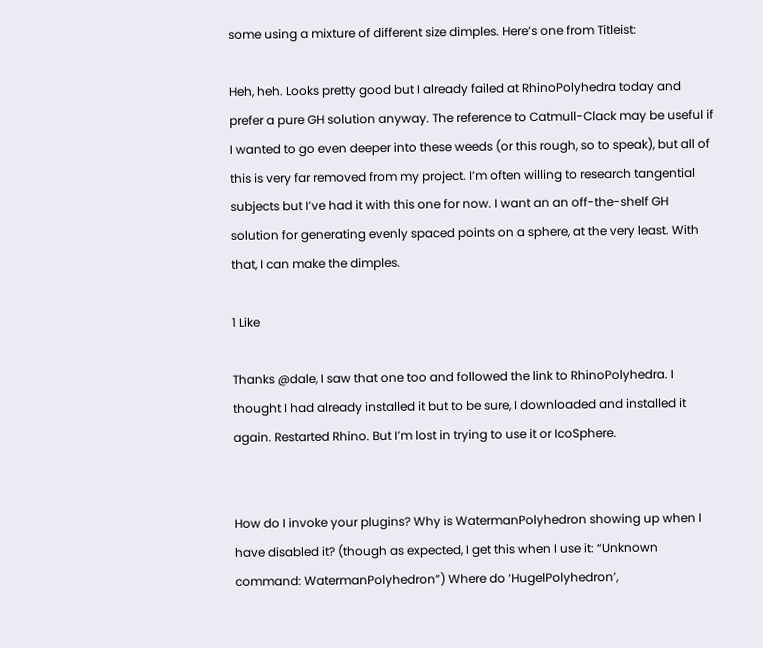some using a mixture of different size dimples. Here’s one from Titleist:

Heh, heh. Looks pretty good but I already failed at RhinoPolyhedra today and prefer a pure GH solution anyway. The reference to Catmull-Clack may be useful if I wanted to go even deeper into these weeds (or this rough, so to speak), but all of this is very far removed from my project. I’m often willing to research tangential subjects but I’ve had it with this one for now. I want an an off-the-shelf GH solution for generating evenly spaced points on a sphere, at the very least. With that, I can make the dimples.

1 Like

Thanks @dale, I saw that one too and followed the link to RhinoPolyhedra. I thought I had already installed it but to be sure, I downloaded and installed it again. Restarted Rhino. But I’m lost in trying to use it or IcoSphere.


How do I invoke your plugins? Why is WatermanPolyhedron showing up when I have disabled it? (though as expected, I get this when I use it: “Unknown command: WatermanPolyhedron”) Where do ‘HugelPolyhedron’,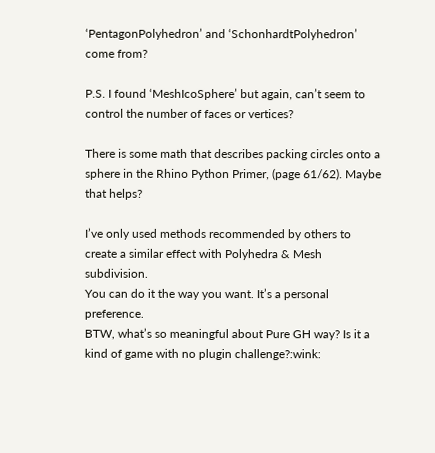‘PentagonPolyhedron’ and ‘SchonhardtPolyhedron’ come from?

P.S. I found ‘MeshIcoSphere’ but again, can’t seem to control the number of faces or vertices?

There is some math that describes packing circles onto a sphere in the Rhino Python Primer, (page 61/62). Maybe that helps?

I’ve only used methods recommended by others to create a similar effect with Polyhedra & Mesh subdivision.
You can do it the way you want. It’s a personal preference.
BTW, what’s so meaningful about Pure GH way? Is it a kind of game with no plugin challenge?:wink: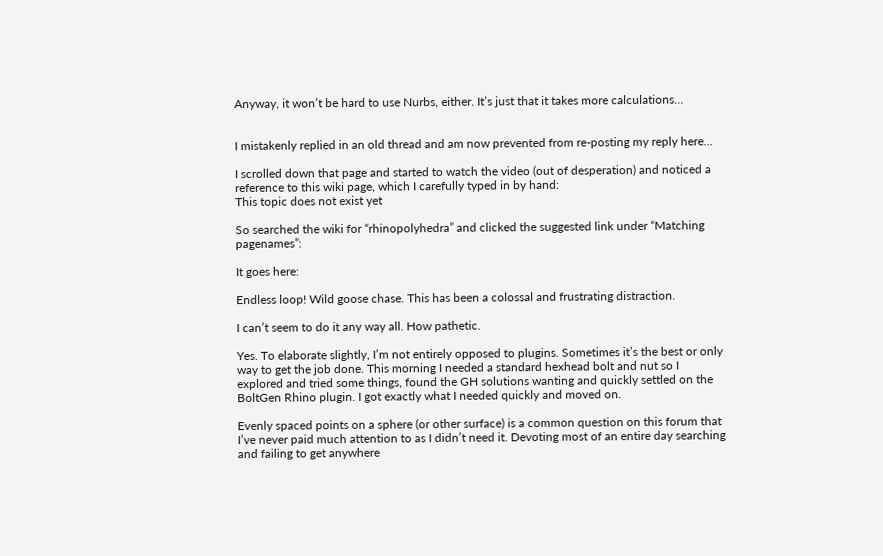Anyway, it won’t be hard to use Nurbs, either. It’s just that it takes more calculations…


I mistakenly replied in an old thread and am now prevented from re-posting my reply here…

I scrolled down that page and started to watch the video (out of desperation) and noticed a reference to this wiki page, which I carefully typed in by hand:
This topic does not exist yet

So searched the wiki for “rhinopolyhedra” and clicked the suggested link under “Matching pagenames”:

It goes here:

Endless loop! Wild goose chase. This has been a colossal and frustrating distraction.

I can’t seem to do it any way all. How pathetic.

Yes. To elaborate slightly, I’m not entirely opposed to plugins. Sometimes it’s the best or only way to get the job done. This morning I needed a standard hexhead bolt and nut so I explored and tried some things, found the GH solutions wanting and quickly settled on the BoltGen Rhino plugin. I got exactly what I needed quickly and moved on.

Evenly spaced points on a sphere (or other surface) is a common question on this forum that I’ve never paid much attention to as I didn’t need it. Devoting most of an entire day searching and failing to get anywhere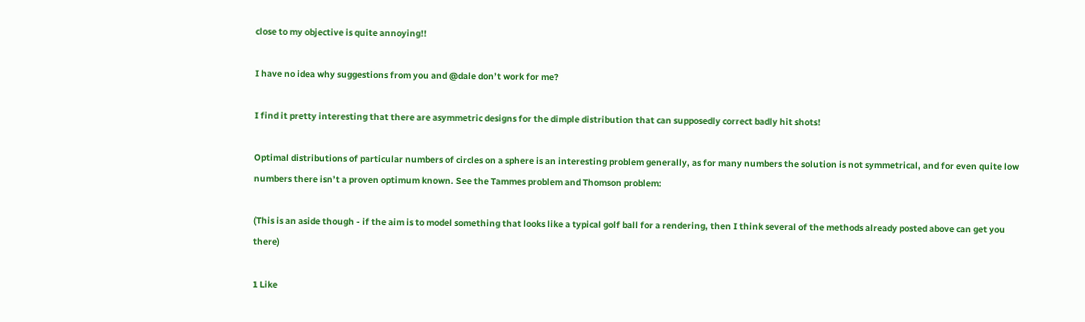close to my objective is quite annoying!!

I have no idea why suggestions from you and @dale don’t work for me?

I find it pretty interesting that there are asymmetric designs for the dimple distribution that can supposedly correct badly hit shots!

Optimal distributions of particular numbers of circles on a sphere is an interesting problem generally, as for many numbers the solution is not symmetrical, and for even quite low numbers there isn’t a proven optimum known. See the Tammes problem and Thomson problem:

(This is an aside though - if the aim is to model something that looks like a typical golf ball for a rendering, then I think several of the methods already posted above can get you there)

1 Like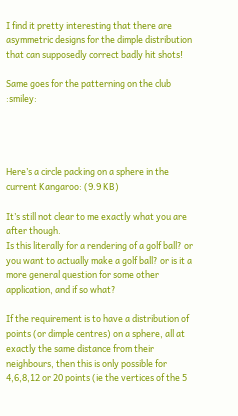I find it pretty interesting that there are asymmetric designs for the dimple distribution that can supposedly correct badly hit shots!

Same goes for the patterning on the club :smiley:




Here’s a circle packing on a sphere in the current Kangaroo: (9.9 KB)

It’s still not clear to me exactly what you are after though.
Is this literally for a rendering of a golf ball? or you want to actually make a golf ball? or is it a more general question for some other application, and if so what?

If the requirement is to have a distribution of points (or dimple centres) on a sphere, all at exactly the same distance from their neighbours, then this is only possible for 4,6,8,12 or 20 points (ie the vertices of the 5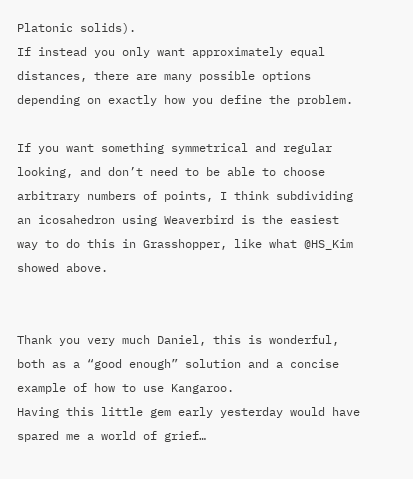Platonic solids).
If instead you only want approximately equal distances, there are many possible options depending on exactly how you define the problem.

If you want something symmetrical and regular looking, and don’t need to be able to choose arbitrary numbers of points, I think subdividing an icosahedron using Weaverbird is the easiest way to do this in Grasshopper, like what @HS_Kim showed above.


Thank you very much Daniel, this is wonderful, both as a “good enough” solution and a concise example of how to use Kangaroo.
Having this little gem early yesterday would have spared me a world of grief…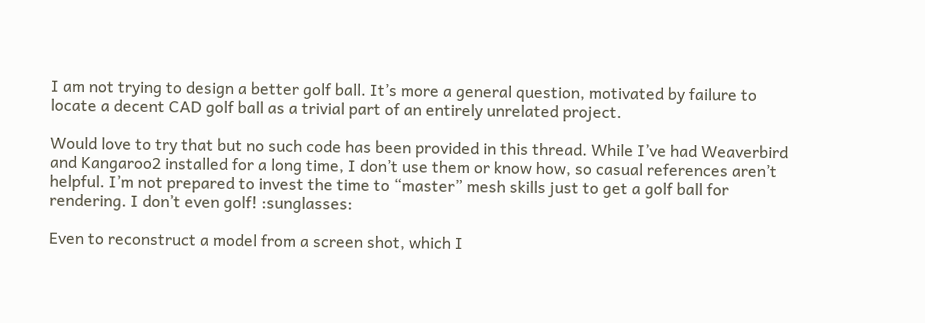I am not trying to design a better golf ball. It’s more a general question, motivated by failure to locate a decent CAD golf ball as a trivial part of an entirely unrelated project.

Would love to try that but no such code has been provided in this thread. While I’ve had Weaverbird and Kangaroo2 installed for a long time, I don’t use them or know how, so casual references aren’t helpful. I’m not prepared to invest the time to “master” mesh skills just to get a golf ball for rendering. I don’t even golf! :sunglasses:

Even to reconstruct a model from a screen shot, which I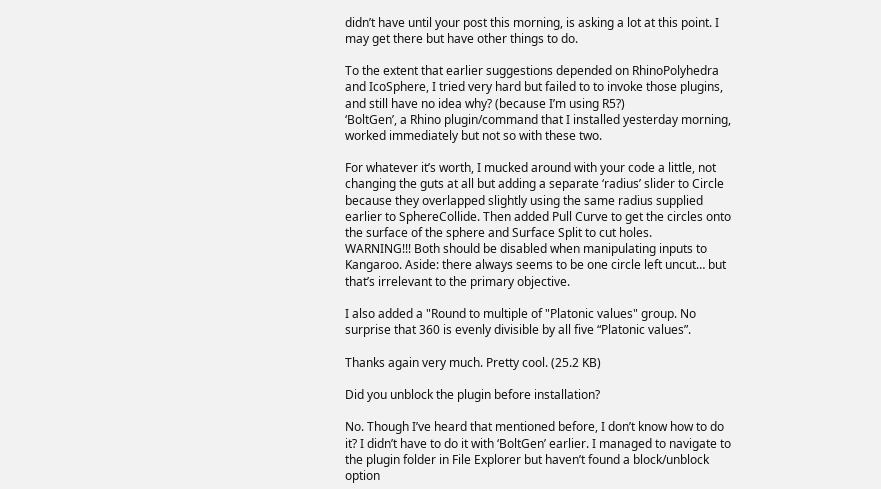didn’t have until your post this morning, is asking a lot at this point. I may get there but have other things to do.

To the extent that earlier suggestions depended on RhinoPolyhedra and IcoSphere, I tried very hard but failed to to invoke those plugins, and still have no idea why? (because I’m using R5?)
‘BoltGen’, a Rhino plugin/command that I installed yesterday morning, worked immediately but not so with these two.

For whatever it’s worth, I mucked around with your code a little, not changing the guts at all but adding a separate ‘radius’ slider to Circle because they overlapped slightly using the same radius supplied earlier to SphereCollide. Then added Pull Curve to get the circles onto the surface of the sphere and Surface Split to cut holes.
WARNING!!! Both should be disabled when manipulating inputs to Kangaroo. Aside: there always seems to be one circle left uncut… but that’s irrelevant to the primary objective.

I also added a "Round to multiple of "Platonic values" group. No surprise that 360 is evenly divisible by all five “Platonic values”.

Thanks again very much. Pretty cool. (25.2 KB)

Did you unblock the plugin before installation?

No. Though I’ve heard that mentioned before, I don’t know how to do it? I didn’t have to do it with ‘BoltGen’ earlier. I managed to navigate to the plugin folder in File Explorer but haven’t found a block/unblock option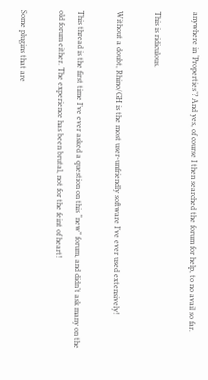anywhere in ‘Properties’? And yes, of course I then searched the forum for help, to no avail so far.

This is ridiculous.

Without a doubt, Rhino/GH is the most user-unfriendly software I’ve ever used extensively!

This thread is the first time I’ve ever asked a question on this “new” forum, and didn’t ask many on the old forum either. The experience has been brutal, not for the feint of heart!

Some plugins that are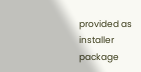provided as installer package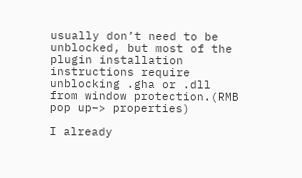usually don’t need to be unblocked, but most of the plugin installation instructions require unblocking .gha or .dll from window protection.(RMB pop up–> properties)

I already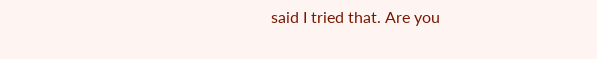said I tried that. Are you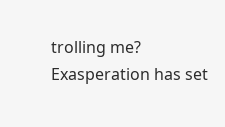trolling me? Exasperation has set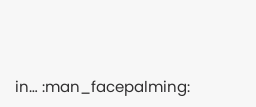in… :man_facepalming: